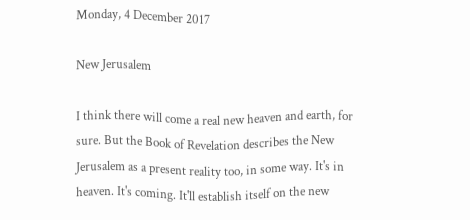Monday, 4 December 2017

New Jerusalem

I think there will come a real new heaven and earth, for sure. But the Book of Revelation describes the New Jerusalem as a present reality too, in some way. It's in heaven. It's coming. It'll establish itself on the new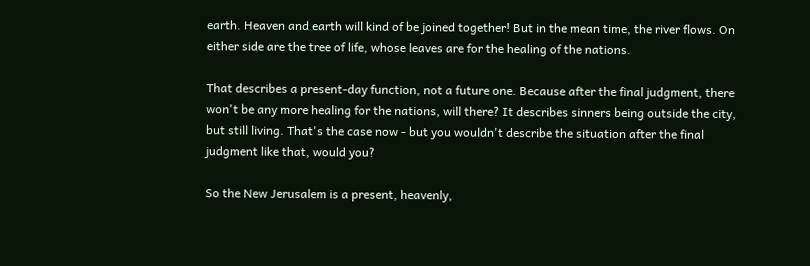earth. Heaven and earth will kind of be joined together! But in the mean time, the river flows. On either side are the tree of life, whose leaves are for the healing of the nations.

That describes a present-day function, not a future one. Because after the final judgment, there won't be any more healing for the nations, will there? It describes sinners being outside the city, but still living. That's the case now - but you wouldn't describe the situation after the final judgment like that, would you?

So the New Jerusalem is a present, heavenly,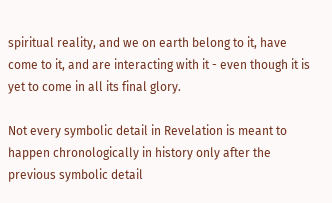spiritual reality, and we on earth belong to it, have come to it, and are interacting with it - even though it is yet to come in all its final glory.

Not every symbolic detail in Revelation is meant to happen chronologically in history only after the previous symbolic detail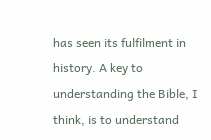has seen its fulfilment in history. A key to understanding the Bible, I think, is to understand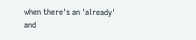when there's an 'already' and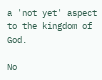a 'not yet' aspect to the kingdom of God.

No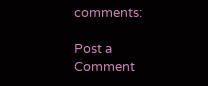comments:

Post a Comment